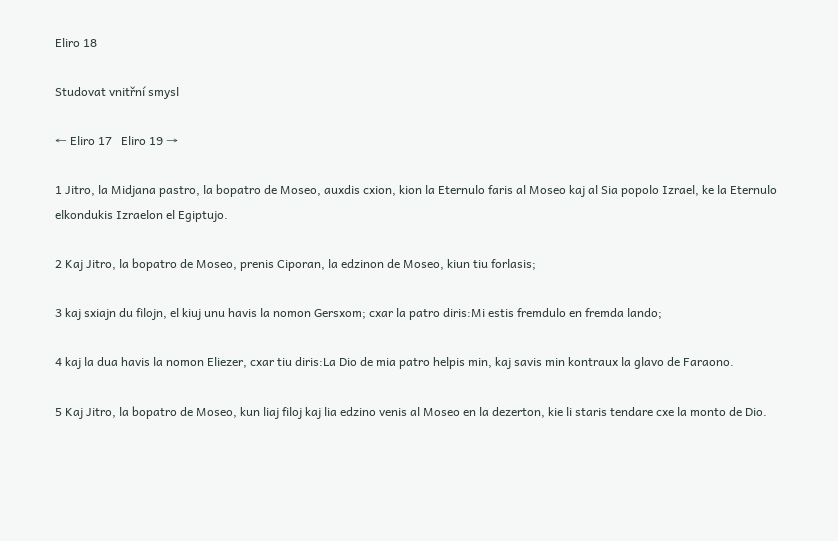Eliro 18

Studovat vnitřní smysl

← Eliro 17   Eliro 19 →

1 Jitro, la Midjana pastro, la bopatro de Moseo, auxdis cxion, kion la Eternulo faris al Moseo kaj al Sia popolo Izrael, ke la Eternulo elkondukis Izraelon el Egiptujo.

2 Kaj Jitro, la bopatro de Moseo, prenis Ciporan, la edzinon de Moseo, kiun tiu forlasis;

3 kaj sxiajn du filojn, el kiuj unu havis la nomon Gersxom; cxar la patro diris:Mi estis fremdulo en fremda lando;

4 kaj la dua havis la nomon Eliezer, cxar tiu diris:La Dio de mia patro helpis min, kaj savis min kontraux la glavo de Faraono.

5 Kaj Jitro, la bopatro de Moseo, kun liaj filoj kaj lia edzino venis al Moseo en la dezerton, kie li staris tendare cxe la monto de Dio.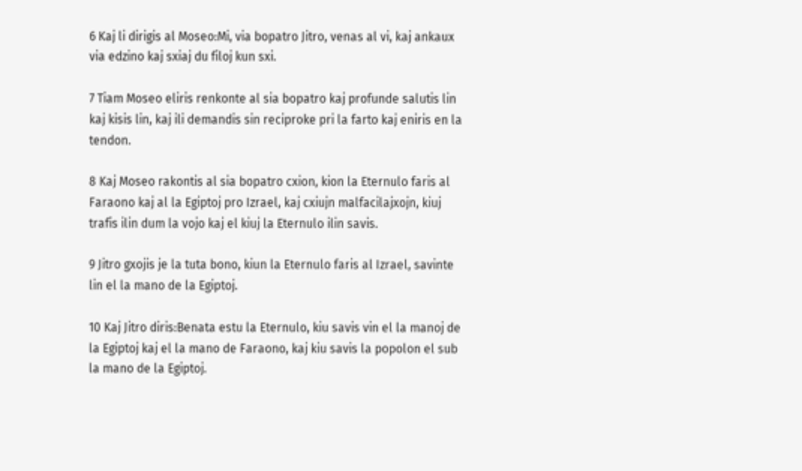6 Kaj li dirigis al Moseo:Mi, via bopatro Jitro, venas al vi, kaj ankaux via edzino kaj sxiaj du filoj kun sxi.

7 Tiam Moseo eliris renkonte al sia bopatro kaj profunde salutis lin kaj kisis lin, kaj ili demandis sin reciproke pri la farto kaj eniris en la tendon.

8 Kaj Moseo rakontis al sia bopatro cxion, kion la Eternulo faris al Faraono kaj al la Egiptoj pro Izrael, kaj cxiujn malfacilajxojn, kiuj trafis ilin dum la vojo kaj el kiuj la Eternulo ilin savis.

9 Jitro gxojis je la tuta bono, kiun la Eternulo faris al Izrael, savinte lin el la mano de la Egiptoj.

10 Kaj Jitro diris:Benata estu la Eternulo, kiu savis vin el la manoj de la Egiptoj kaj el la mano de Faraono, kaj kiu savis la popolon el sub la mano de la Egiptoj.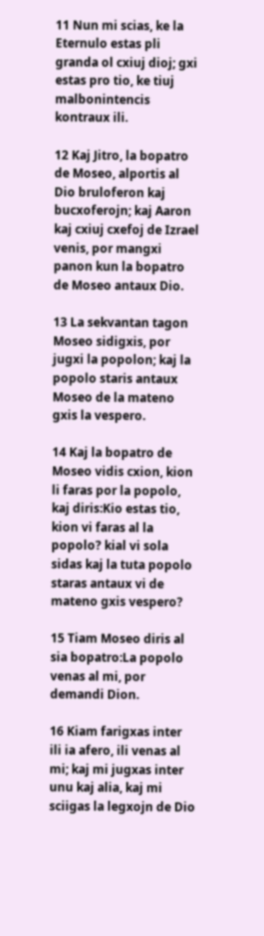11 Nun mi scias, ke la Eternulo estas pli granda ol cxiuj dioj; gxi estas pro tio, ke tiuj malbonintencis kontraux ili.

12 Kaj Jitro, la bopatro de Moseo, alportis al Dio bruloferon kaj bucxoferojn; kaj Aaron kaj cxiuj cxefoj de Izrael venis, por mangxi panon kun la bopatro de Moseo antaux Dio.

13 La sekvantan tagon Moseo sidigxis, por jugxi la popolon; kaj la popolo staris antaux Moseo de la mateno gxis la vespero.

14 Kaj la bopatro de Moseo vidis cxion, kion li faras por la popolo, kaj diris:Kio estas tio, kion vi faras al la popolo? kial vi sola sidas kaj la tuta popolo staras antaux vi de mateno gxis vespero?

15 Tiam Moseo diris al sia bopatro:La popolo venas al mi, por demandi Dion.

16 Kiam farigxas inter ili ia afero, ili venas al mi; kaj mi jugxas inter unu kaj alia, kaj mi sciigas la legxojn de Dio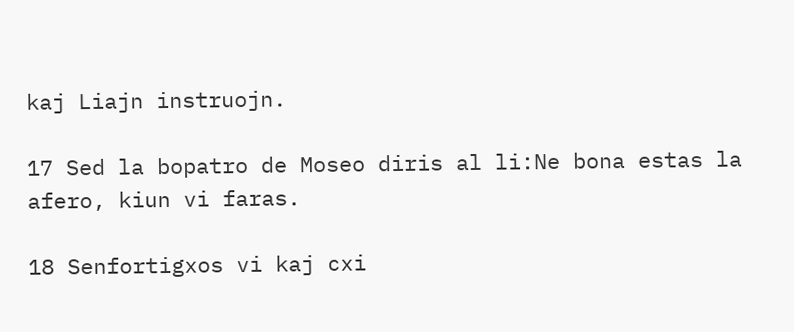kaj Liajn instruojn.

17 Sed la bopatro de Moseo diris al li:Ne bona estas la afero, kiun vi faras.

18 Senfortigxos vi kaj cxi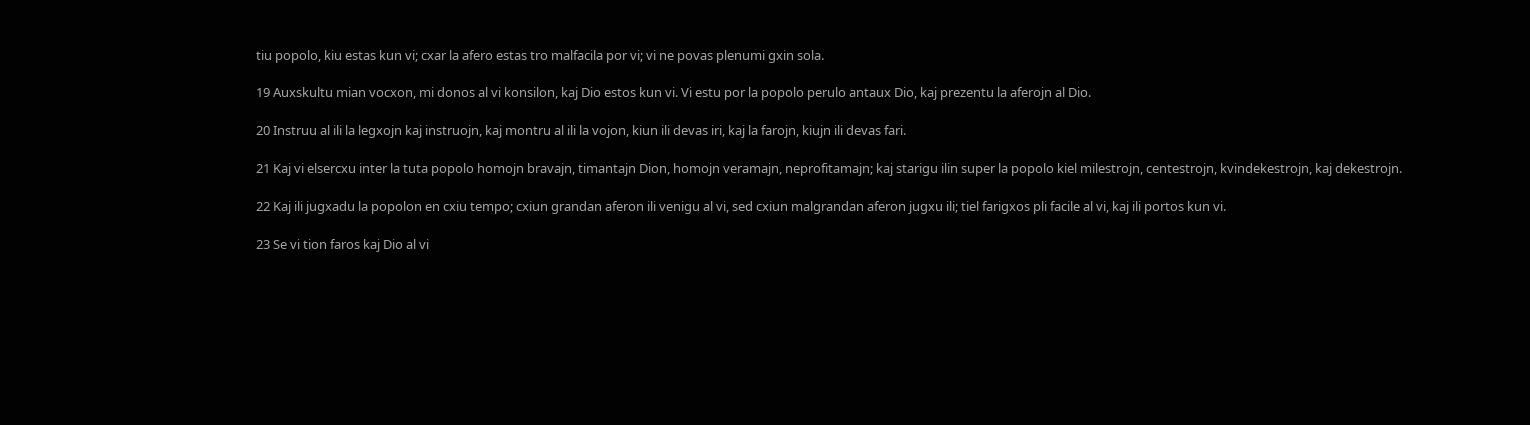tiu popolo, kiu estas kun vi; cxar la afero estas tro malfacila por vi; vi ne povas plenumi gxin sola.

19 Auxskultu mian vocxon, mi donos al vi konsilon, kaj Dio estos kun vi. Vi estu por la popolo perulo antaux Dio, kaj prezentu la aferojn al Dio.

20 Instruu al ili la legxojn kaj instruojn, kaj montru al ili la vojon, kiun ili devas iri, kaj la farojn, kiujn ili devas fari.

21 Kaj vi elsercxu inter la tuta popolo homojn bravajn, timantajn Dion, homojn veramajn, neprofitamajn; kaj starigu ilin super la popolo kiel milestrojn, centestrojn, kvindekestrojn, kaj dekestrojn.

22 Kaj ili jugxadu la popolon en cxiu tempo; cxiun grandan aferon ili venigu al vi, sed cxiun malgrandan aferon jugxu ili; tiel farigxos pli facile al vi, kaj ili portos kun vi.

23 Se vi tion faros kaj Dio al vi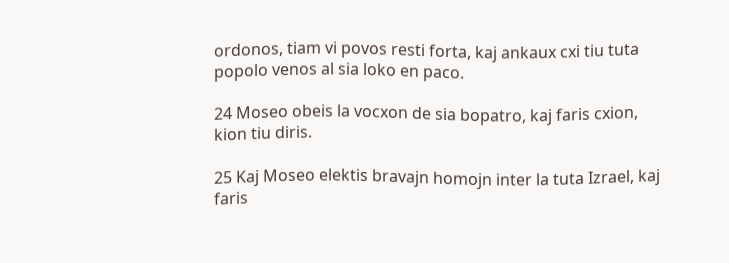ordonos, tiam vi povos resti forta, kaj ankaux cxi tiu tuta popolo venos al sia loko en paco.

24 Moseo obeis la vocxon de sia bopatro, kaj faris cxion, kion tiu diris.

25 Kaj Moseo elektis bravajn homojn inter la tuta Izrael, kaj faris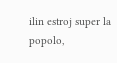ilin estroj super la popolo,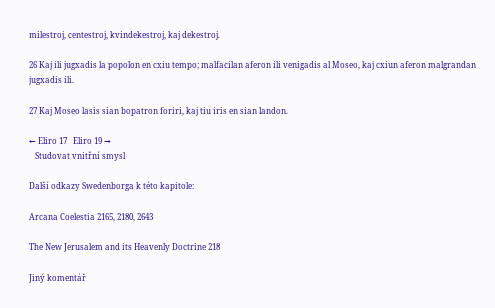milestroj, centestroj, kvindekestroj, kaj dekestroj.

26 Kaj ili jugxadis la popolon en cxiu tempo; malfacilan aferon ili venigadis al Moseo, kaj cxiun aferon malgrandan jugxadis ili.

27 Kaj Moseo lasis sian bopatron foriri, kaj tiu iris en sian landon.

← Eliro 17   Eliro 19 →
   Studovat vnitřní smysl

Další odkazy Swedenborga k této kapitole:

Arcana Coelestia 2165, 2180, 2643

The New Jerusalem and its Heavenly Doctrine 218

Jiný komentář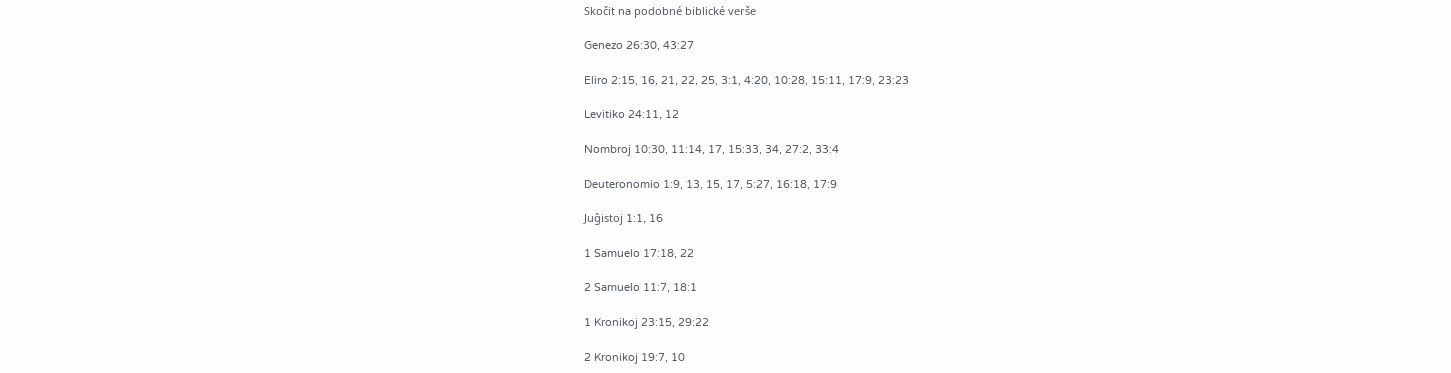Skočit na podobné biblické verše

Genezo 26:30, 43:27

Eliro 2:15, 16, 21, 22, 25, 3:1, 4:20, 10:28, 15:11, 17:9, 23:23

Levitiko 24:11, 12

Nombroj 10:30, 11:14, 17, 15:33, 34, 27:2, 33:4

Deuteronomio 1:9, 13, 15, 17, 5:27, 16:18, 17:9

Juĝistoj 1:1, 16

1 Samuelo 17:18, 22

2 Samuelo 11:7, 18:1

1 Kronikoj 23:15, 29:22

2 Kronikoj 19:7, 10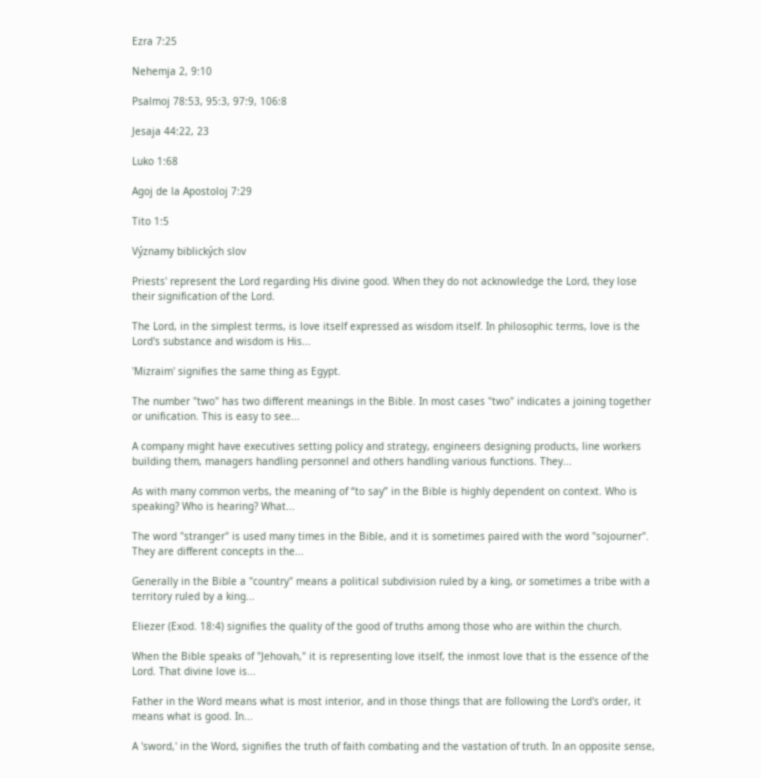Ezra 7:25

Nehemja 2, 9:10

Psalmoj 78:53, 95:3, 97:9, 106:8

Jesaja 44:22, 23

Luko 1:68

Agoj de la Apostoloj 7:29

Tito 1:5

Významy biblických slov

Priests' represent the Lord regarding His divine good. When they do not acknowledge the Lord, they lose their signification of the Lord.

The Lord, in the simplest terms, is love itself expressed as wisdom itself. In philosophic terms, love is the Lord's substance and wisdom is His...

'Mizraim' signifies the same thing as Egypt.

The number "two" has two different meanings in the Bible. In most cases "two" indicates a joining together or unification. This is easy to see...

A company might have executives setting policy and strategy, engineers designing products, line workers building them, managers handling personnel and others handling various functions. They...

As with many common verbs, the meaning of “to say” in the Bible is highly dependent on context. Who is speaking? Who is hearing? What...

The word "stranger" is used many times in the Bible, and it is sometimes paired with the word "sojourner". They are different concepts in the...

Generally in the Bible a "country" means a political subdivision ruled by a king, or sometimes a tribe with a territory ruled by a king...

Eliezer (Exod. 18:4) signifies the quality of the good of truths among those who are within the church.

When the Bible speaks of "Jehovah," it is representing love itself, the inmost love that is the essence of the Lord. That divine love is...

Father in the Word means what is most interior, and in those things that are following the Lord's order, it means what is good. In...

A 'sword,' in the Word, signifies the truth of faith combating and the vastation of truth. In an opposite sense,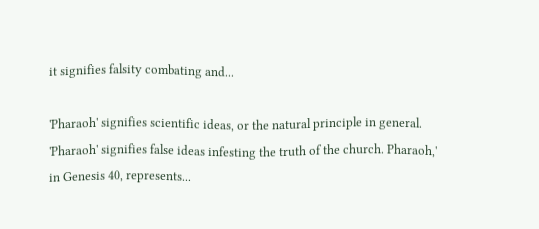it signifies falsity combating and...

'Pharaoh' signifies scientific ideas, or the natural principle in general. 'Pharaoh' signifies false ideas infesting the truth of the church. Pharaoh,' in Genesis 40, represents...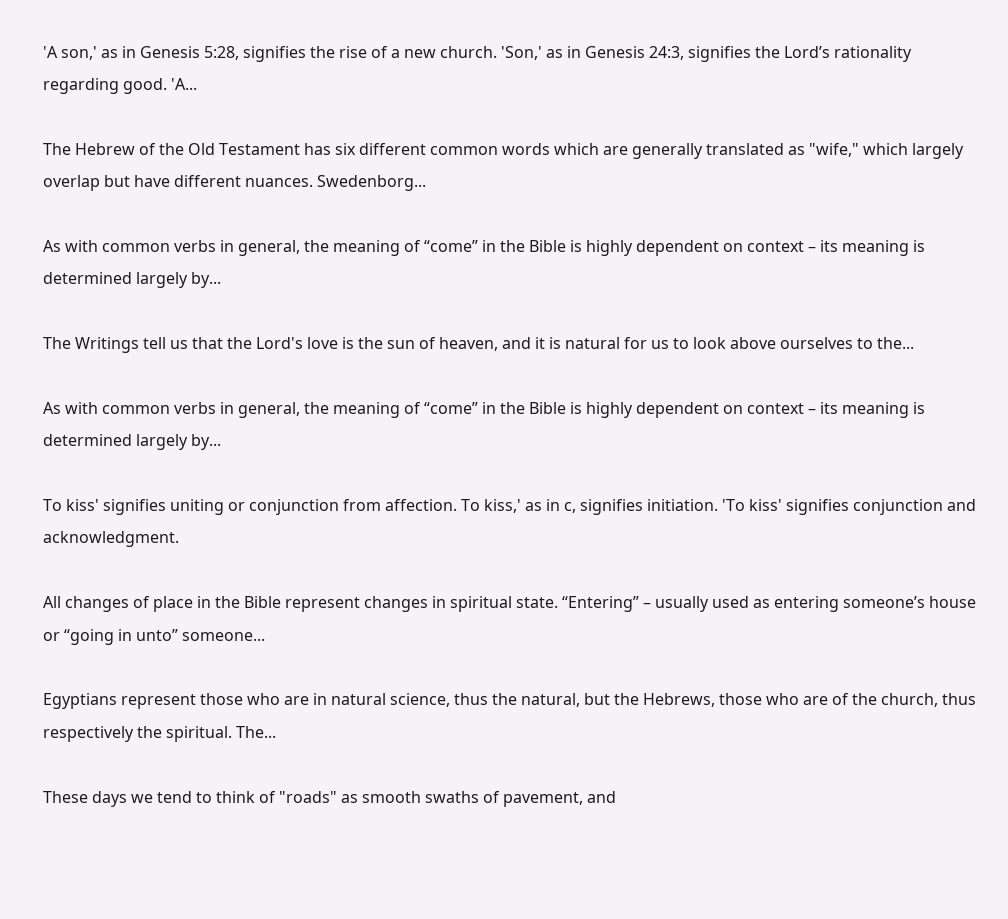'A son,' as in Genesis 5:28, signifies the rise of a new church. 'Son,' as in Genesis 24:3, signifies the Lord’s rationality regarding good. 'A...

The Hebrew of the Old Testament has six different common words which are generally translated as "wife," which largely overlap but have different nuances. Swedenborg...

As with common verbs in general, the meaning of “come” in the Bible is highly dependent on context – its meaning is determined largely by...

The Writings tell us that the Lord's love is the sun of heaven, and it is natural for us to look above ourselves to the...

As with common verbs in general, the meaning of “come” in the Bible is highly dependent on context – its meaning is determined largely by...

To kiss' signifies uniting or conjunction from affection. To kiss,' as in c, signifies initiation. 'To kiss' signifies conjunction and acknowledgment.

All changes of place in the Bible represent changes in spiritual state. “Entering” – usually used as entering someone’s house or “going in unto” someone...

Egyptians represent those who are in natural science, thus the natural, but the Hebrews, those who are of the church, thus respectively the spiritual. The...

These days we tend to think of "roads" as smooth swaths of pavement, and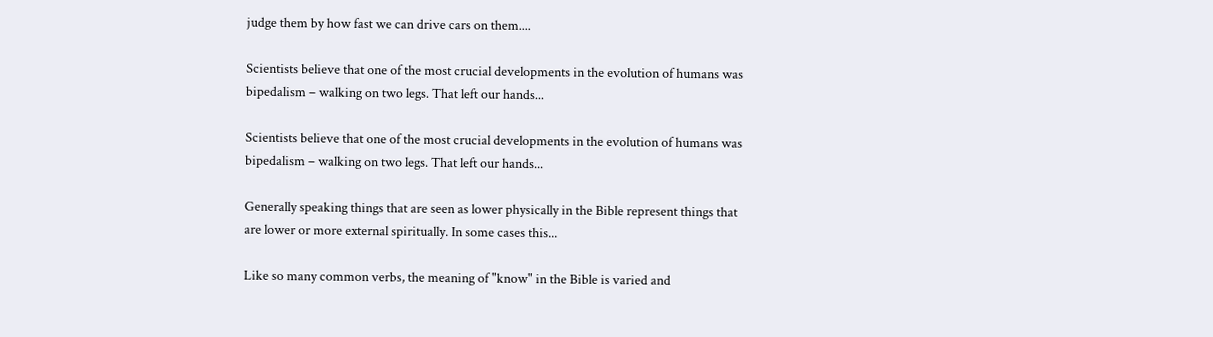judge them by how fast we can drive cars on them....

Scientists believe that one of the most crucial developments in the evolution of humans was bipedalism – walking on two legs. That left our hands...

Scientists believe that one of the most crucial developments in the evolution of humans was bipedalism – walking on two legs. That left our hands...

Generally speaking things that are seen as lower physically in the Bible represent things that are lower or more external spiritually. In some cases this...

Like so many common verbs, the meaning of "know" in the Bible is varied and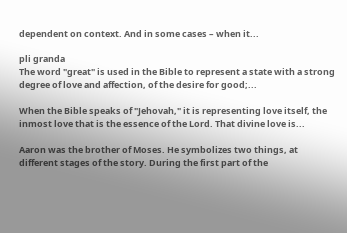dependent on context. And in some cases – when it...

pli granda
The word "great" is used in the Bible to represent a state with a strong degree of love and affection, of the desire for good;...

When the Bible speaks of "Jehovah," it is representing love itself, the inmost love that is the essence of the Lord. That divine love is...

Aaron was the brother of Moses. He symbolizes two things, at different stages of the story. During the first part of the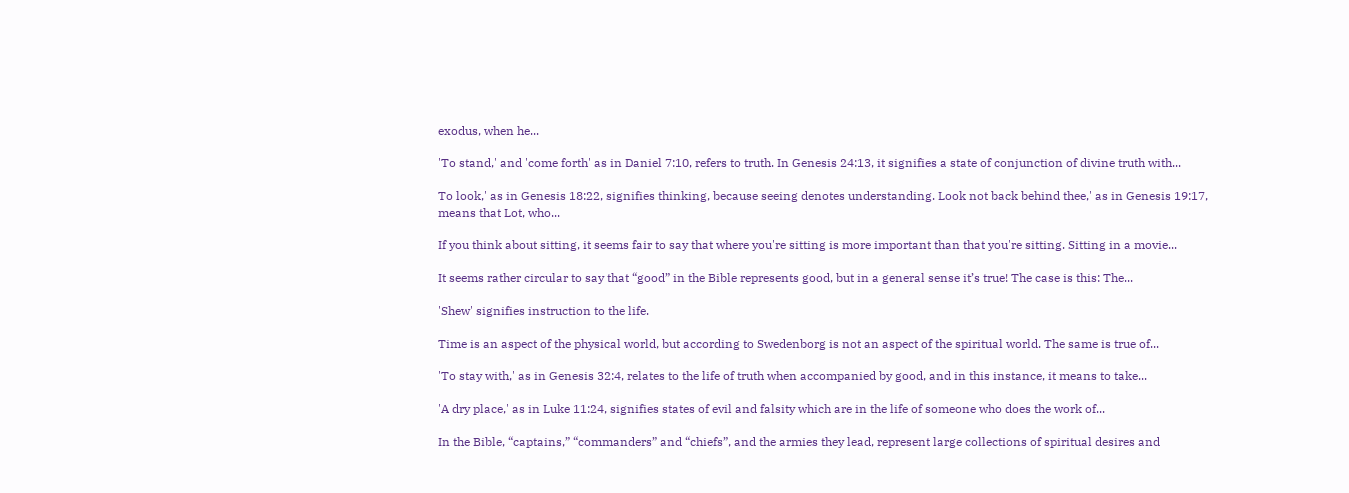exodus, when he...

'To stand,' and 'come forth' as in Daniel 7:10, refers to truth. In Genesis 24:13, it signifies a state of conjunction of divine truth with...

To look,' as in Genesis 18:22, signifies thinking, because seeing denotes understanding. Look not back behind thee,' as in Genesis 19:17, means that Lot, who...

If you think about sitting, it seems fair to say that where you're sitting is more important than that you're sitting. Sitting in a movie...

It seems rather circular to say that “good” in the Bible represents good, but in a general sense it’s true! The case is this: The...

'Shew' signifies instruction to the life.

Time is an aspect of the physical world, but according to Swedenborg is not an aspect of the spiritual world. The same is true of...

'To stay with,' as in Genesis 32:4, relates to the life of truth when accompanied by good, and in this instance, it means to take...

'A dry place,' as in Luke 11:24, signifies states of evil and falsity which are in the life of someone who does the work of...

In the Bible, “captains,” “commanders” and “chiefs”, and the armies they lead, represent large collections of spiritual desires and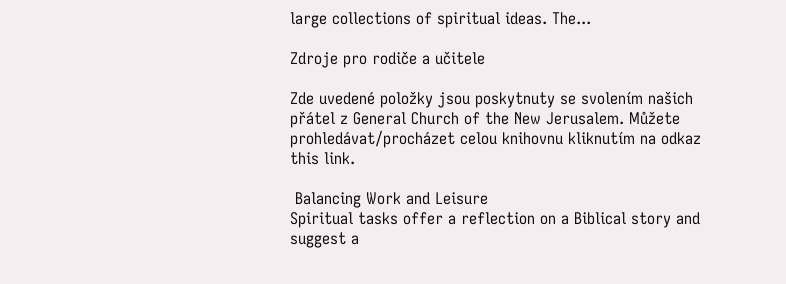large collections of spiritual ideas. The...

Zdroje pro rodiče a učitele

Zde uvedené položky jsou poskytnuty se svolením našich přátel z General Church of the New Jerusalem. Můžete prohledávat/procházet celou knihovnu kliknutím na odkaz this link.

 Balancing Work and Leisure
Spiritual tasks offer a reflection on a Biblical story and suggest a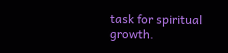task for spiritual growth.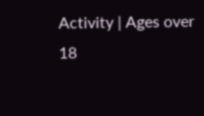Activity | Ages over 18